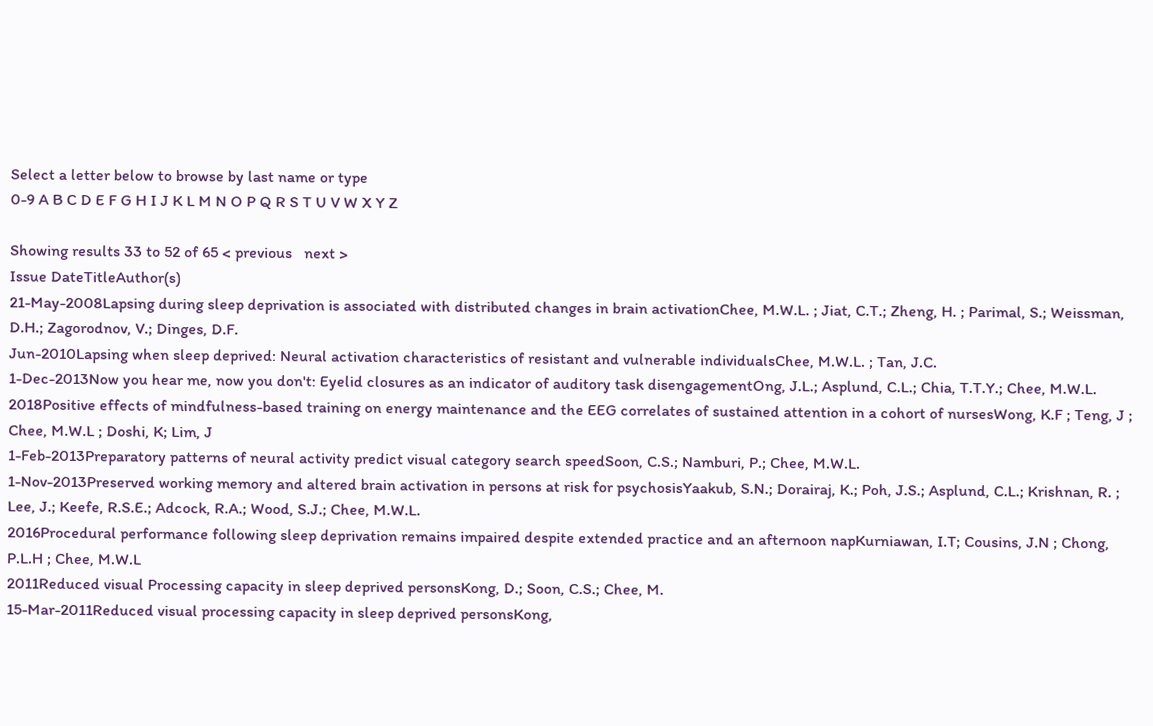Select a letter below to browse by last name or type
0-9 A B C D E F G H I J K L M N O P Q R S T U V W X Y Z

Showing results 33 to 52 of 65 < previous   next >
Issue DateTitleAuthor(s)
21-May-2008Lapsing during sleep deprivation is associated with distributed changes in brain activationChee, M.W.L. ; Jiat, C.T.; Zheng, H. ; Parimal, S.; Weissman, D.H.; Zagorodnov, V.; Dinges, D.F.
Jun-2010Lapsing when sleep deprived: Neural activation characteristics of resistant and vulnerable individualsChee, M.W.L. ; Tan, J.C.
1-Dec-2013Now you hear me, now you don't: Eyelid closures as an indicator of auditory task disengagementOng, J.L.; Asplund, C.L.; Chia, T.T.Y.; Chee, M.W.L.
2018Positive effects of mindfulness-based training on energy maintenance and the EEG correlates of sustained attention in a cohort of nursesWong, K.F ; Teng, J ; Chee, M.W.L ; Doshi, K; Lim, J
1-Feb-2013Preparatory patterns of neural activity predict visual category search speedSoon, C.S.; Namburi, P.; Chee, M.W.L.
1-Nov-2013Preserved working memory and altered brain activation in persons at risk for psychosisYaakub, S.N.; Dorairaj, K.; Poh, J.S.; Asplund, C.L.; Krishnan, R. ; Lee, J.; Keefe, R.S.E.; Adcock, R.A.; Wood, S.J.; Chee, M.W.L.
2016Procedural performance following sleep deprivation remains impaired despite extended practice and an afternoon napKurniawan, I.T; Cousins, J.N ; Chong, P.L.H ; Chee, M.W.L
2011Reduced visual Processing capacity in sleep deprived personsKong, D.; Soon, C.S.; Chee, M.
15-Mar-2011Reduced visual processing capacity in sleep deprived personsKong,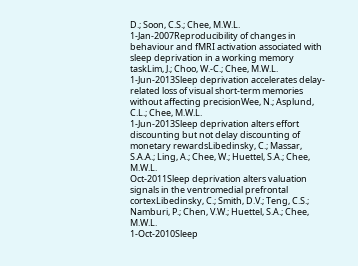D.; Soon, C.S.; Chee, M.W.L.
1-Jan-2007Reproducibility of changes in behaviour and fMRI activation associated with sleep deprivation in a working memory taskLim, J.; Choo, W.-C.; Chee, M.W.L.
1-Jun-2013Sleep deprivation accelerates delay-related loss of visual short-term memories without affecting precisionWee, N.; Asplund, C.L.; Chee, M.W.L.
1-Jun-2013Sleep deprivation alters effort discounting but not delay discounting of monetary rewardsLibedinsky, C.; Massar, S.A.A.; Ling, A.; Chee, W.; Huettel, S.A.; Chee, M.W.L.
Oct-2011Sleep deprivation alters valuation signals in the ventromedial prefrontal cortexLibedinsky, C.; Smith, D.V.; Teng, C.S.; Namburi, P.; Chen, V.W.; Huettel, S.A.; Chee, M.W.L.
1-Oct-2010Sleep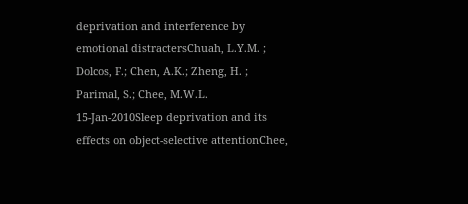deprivation and interference by emotional distractersChuah, L.Y.M. ; Dolcos, F.; Chen, A.K.; Zheng, H. ; Parimal, S.; Chee, M.W.L.
15-Jan-2010Sleep deprivation and its effects on object-selective attentionChee,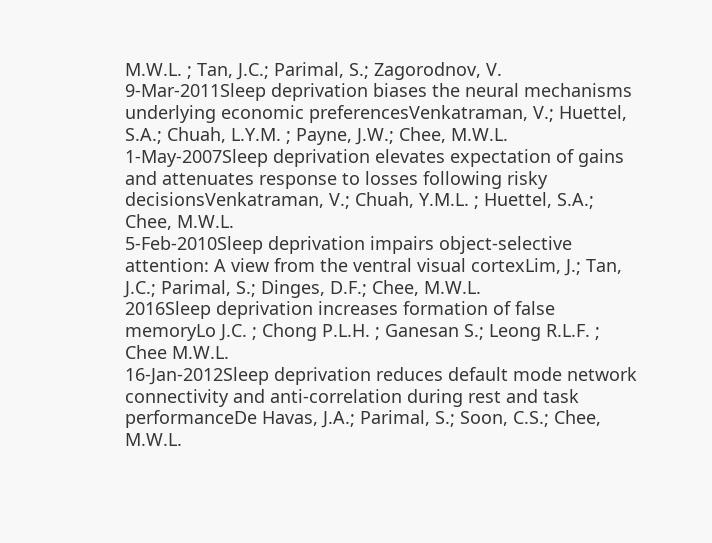M.W.L. ; Tan, J.C.; Parimal, S.; Zagorodnov, V.
9-Mar-2011Sleep deprivation biases the neural mechanisms underlying economic preferencesVenkatraman, V.; Huettel, S.A.; Chuah, L.Y.M. ; Payne, J.W.; Chee, M.W.L.
1-May-2007Sleep deprivation elevates expectation of gains and attenuates response to losses following risky decisionsVenkatraman, V.; Chuah, Y.M.L. ; Huettel, S.A.; Chee, M.W.L.
5-Feb-2010Sleep deprivation impairs object-selective attention: A view from the ventral visual cortexLim, J.; Tan, J.C.; Parimal, S.; Dinges, D.F.; Chee, M.W.L.
2016Sleep deprivation increases formation of false memoryLo J.C. ; Chong P.L.H. ; Ganesan S.; Leong R.L.F. ; Chee M.W.L.
16-Jan-2012Sleep deprivation reduces default mode network connectivity and anti-correlation during rest and task performanceDe Havas, J.A.; Parimal, S.; Soon, C.S.; Chee, M.W.L.